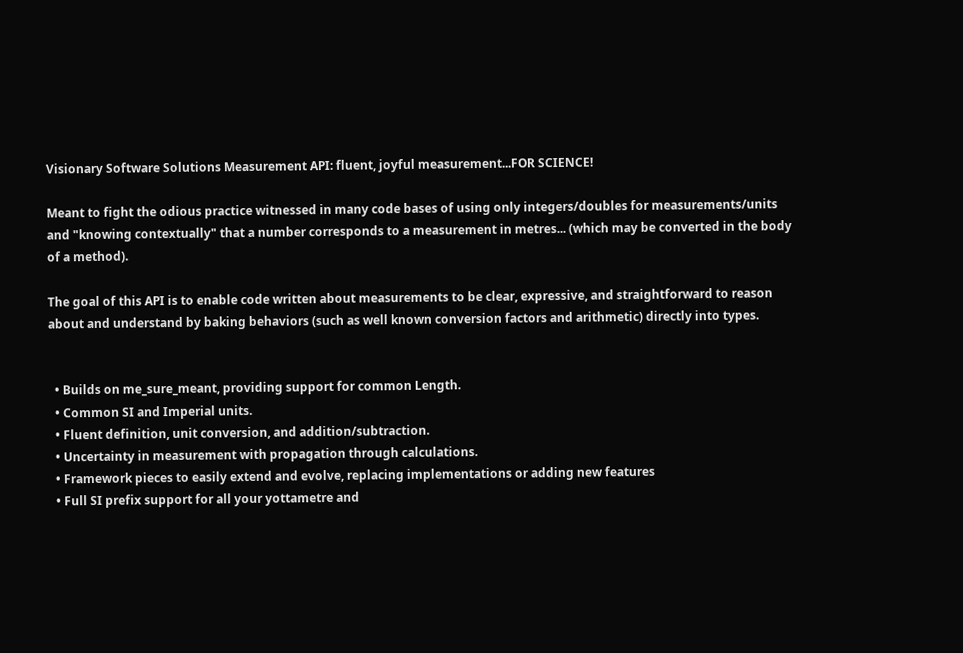Visionary Software Solutions Measurement API: fluent, joyful measurement...FOR SCIENCE!

Meant to fight the odious practice witnessed in many code bases of using only integers/doubles for measurements/units and "knowing contextually" that a number corresponds to a measurement in metres... (which may be converted in the body of a method).

The goal of this API is to enable code written about measurements to be clear, expressive, and straightforward to reason about and understand by baking behaviors (such as well known conversion factors and arithmetic) directly into types.


  • Builds on me_sure_meant, providing support for common Length.
  • Common SI and Imperial units.
  • Fluent definition, unit conversion, and addition/subtraction.
  • Uncertainty in measurement with propagation through calculations.
  • Framework pieces to easily extend and evolve, replacing implementations or adding new features
  • Full SI prefix support for all your yottametre and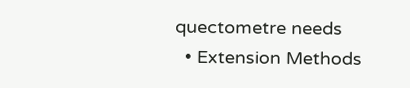quectometre needs
  • Extension Methods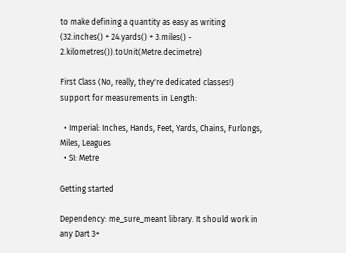to make defining a quantity as easy as writing (32.inches() + 24.yards() + 3.miles() - 2.kilometres()).toUnit(Metre.decimetre)

First Class (No, really, they're dedicated classes!) support for measurements in Length:

  • Imperial: Inches, Hands, Feet, Yards, Chains, Furlongs, Miles, Leagues
  • SI: Metre

Getting started

Dependency: me_sure_meant library. It should work in any Dart 3+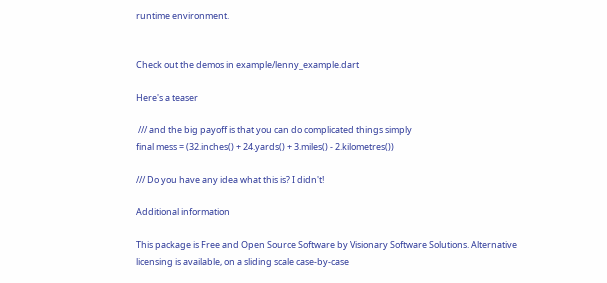runtime environment.


Check out the demos in example/lenny_example.dart

Here's a teaser

 /// and the big payoff is that you can do complicated things simply
final mess = (32.inches() + 24.yards() + 3.miles() - 2.kilometres())

/// Do you have any idea what this is? I didn't!

Additional information

This package is Free and Open Source Software by Visionary Software Solutions. Alternative licensing is available, on a sliding scale case-by-case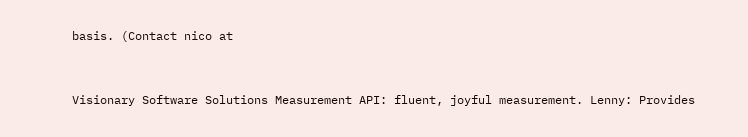basis. (Contact nico at


Visionary Software Solutions Measurement API: fluent, joyful measurement. Lenny: Provides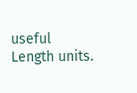useful Length units.